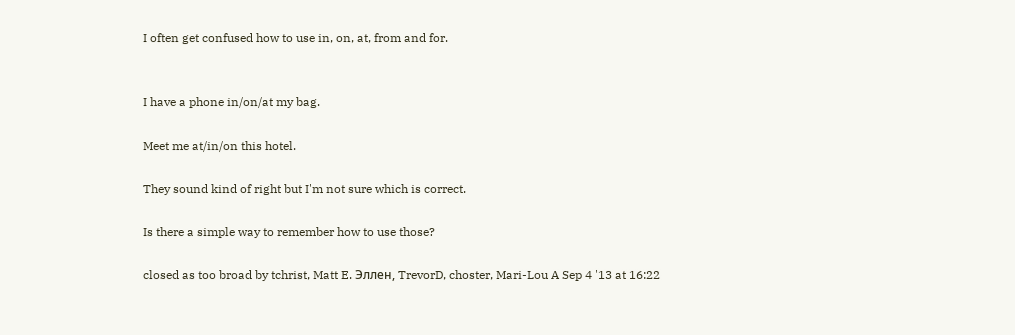I often get confused how to use in, on, at, from and for.


I have a phone in/on/at my bag.

Meet me at/in/on this hotel.

They sound kind of right but I'm not sure which is correct.

Is there a simple way to remember how to use those?

closed as too broad by tchrist, Matt E. Эллен, TrevorD, choster, Mari-Lou A Sep 4 '13 at 16:22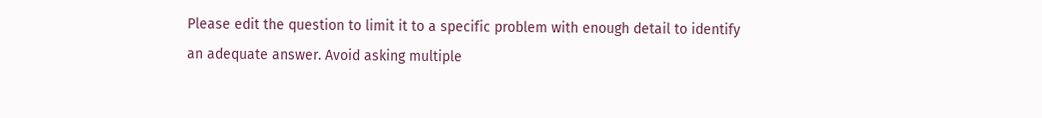Please edit the question to limit it to a specific problem with enough detail to identify an adequate answer. Avoid asking multiple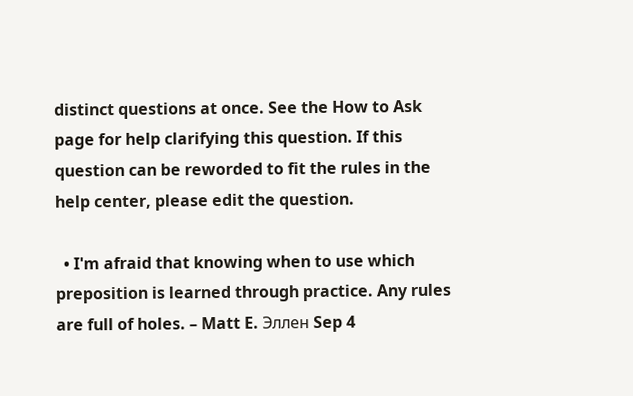distinct questions at once. See the How to Ask page for help clarifying this question. If this question can be reworded to fit the rules in the help center, please edit the question.

  • I'm afraid that knowing when to use which preposition is learned through practice. Any rules are full of holes. – Matt E. Эллен Sep 4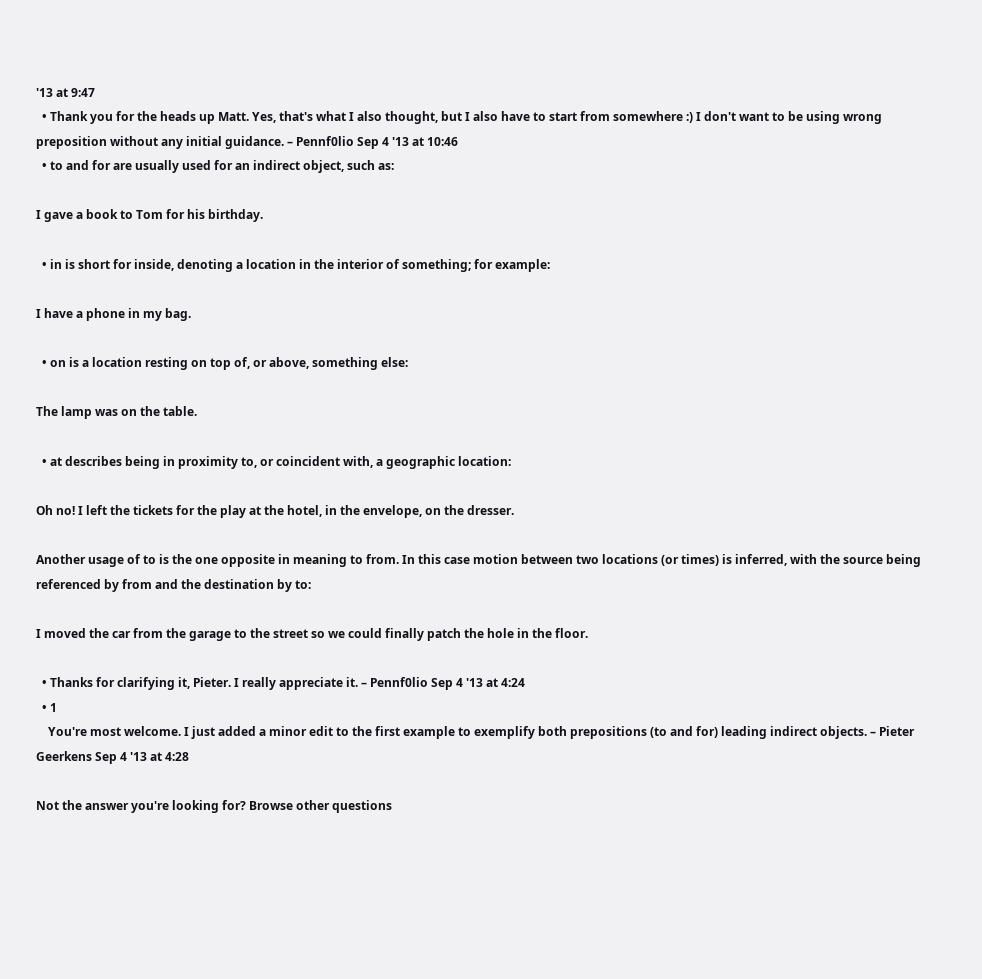'13 at 9:47
  • Thank you for the heads up Matt. Yes, that's what I also thought, but I also have to start from somewhere :) I don't want to be using wrong preposition without any initial guidance. – Pennf0lio Sep 4 '13 at 10:46
  • to and for are usually used for an indirect object, such as:

I gave a book to Tom for his birthday.

  • in is short for inside, denoting a location in the interior of something; for example:

I have a phone in my bag.

  • on is a location resting on top of, or above, something else:

The lamp was on the table.

  • at describes being in proximity to, or coincident with, a geographic location:

Oh no! I left the tickets for the play at the hotel, in the envelope, on the dresser.

Another usage of to is the one opposite in meaning to from. In this case motion between two locations (or times) is inferred, with the source being referenced by from and the destination by to:

I moved the car from the garage to the street so we could finally patch the hole in the floor.

  • Thanks for clarifying it, Pieter. I really appreciate it. – Pennf0lio Sep 4 '13 at 4:24
  • 1
    You're most welcome. I just added a minor edit to the first example to exemplify both prepositions (to and for) leading indirect objects. – Pieter Geerkens Sep 4 '13 at 4:28

Not the answer you're looking for? Browse other questions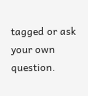tagged or ask your own question.